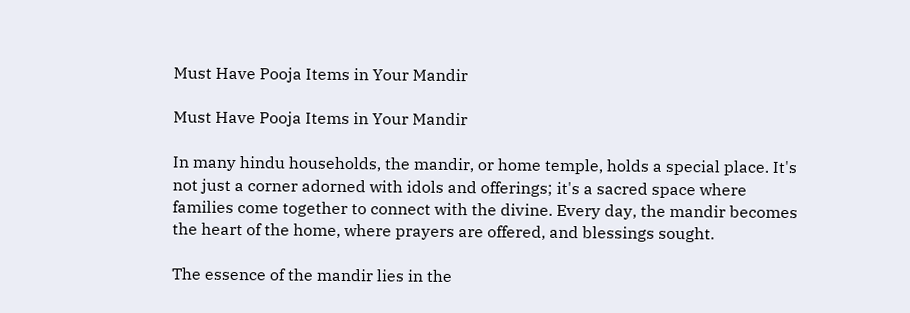Must Have Pooja Items in Your Mandir

Must Have Pooja Items in Your Mandir

In many hindu households, the mandir, or home temple, holds a special place. It's not just a corner adorned with idols and offerings; it's a sacred space where families come together to connect with the divine. Every day, the mandir becomes the heart of the home, where prayers are offered, and blessings sought.

The essence of the mandir lies in the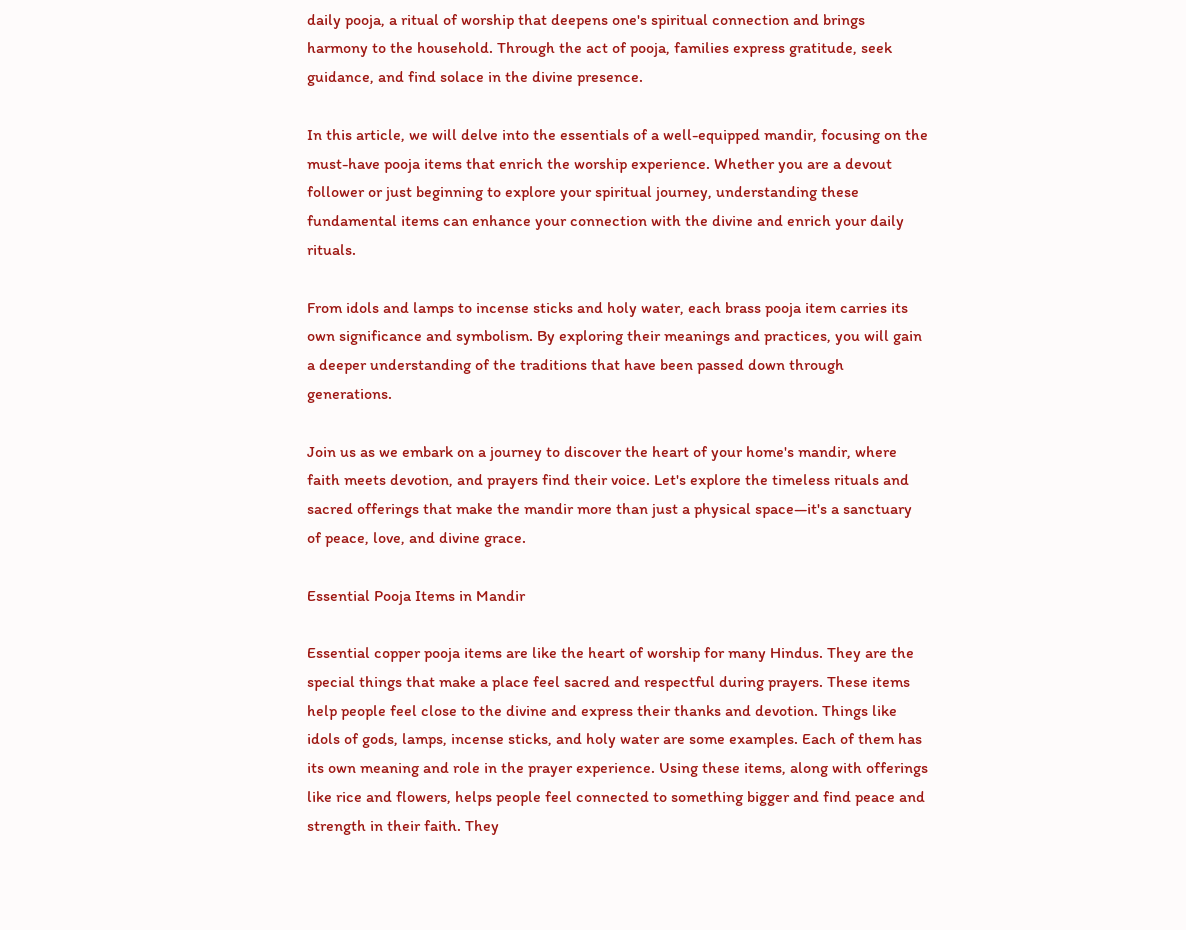daily pooja, a ritual of worship that deepens one's spiritual connection and brings harmony to the household. Through the act of pooja, families express gratitude, seek guidance, and find solace in the divine presence.

In this article, we will delve into the essentials of a well-equipped mandir, focusing on the must-have pooja items that enrich the worship experience. Whether you are a devout follower or just beginning to explore your spiritual journey, understanding these fundamental items can enhance your connection with the divine and enrich your daily rituals.

From idols and lamps to incense sticks and holy water, each brass pooja item carries its own significance and symbolism. By exploring their meanings and practices, you will gain a deeper understanding of the traditions that have been passed down through generations.

Join us as we embark on a journey to discover the heart of your home's mandir, where faith meets devotion, and prayers find their voice. Let's explore the timeless rituals and sacred offerings that make the mandir more than just a physical space—it's a sanctuary of peace, love, and divine grace.

Essential Pooja Items in Mandir

Essential copper pooja items are like the heart of worship for many Hindus. They are the special things that make a place feel sacred and respectful during prayers. These items help people feel close to the divine and express their thanks and devotion. Things like idols of gods, lamps, incense sticks, and holy water are some examples. Each of them has its own meaning and role in the prayer experience. Using these items, along with offerings like rice and flowers, helps people feel connected to something bigger and find peace and strength in their faith. They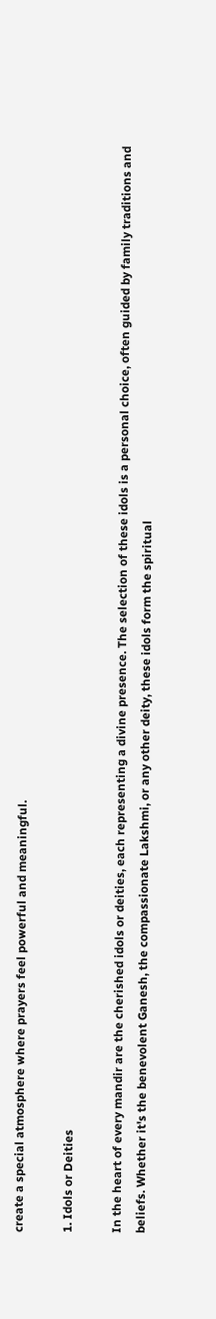create a special atmosphere where prayers feel powerful and meaningful.

1. Idols or Deities

In the heart of every mandir are the cherished idols or deities, each representing a divine presence. The selection of these idols is a personal choice, often guided by family traditions and beliefs. Whether it's the benevolent Ganesh, the compassionate Lakshmi, or any other deity, these idols form the spiritual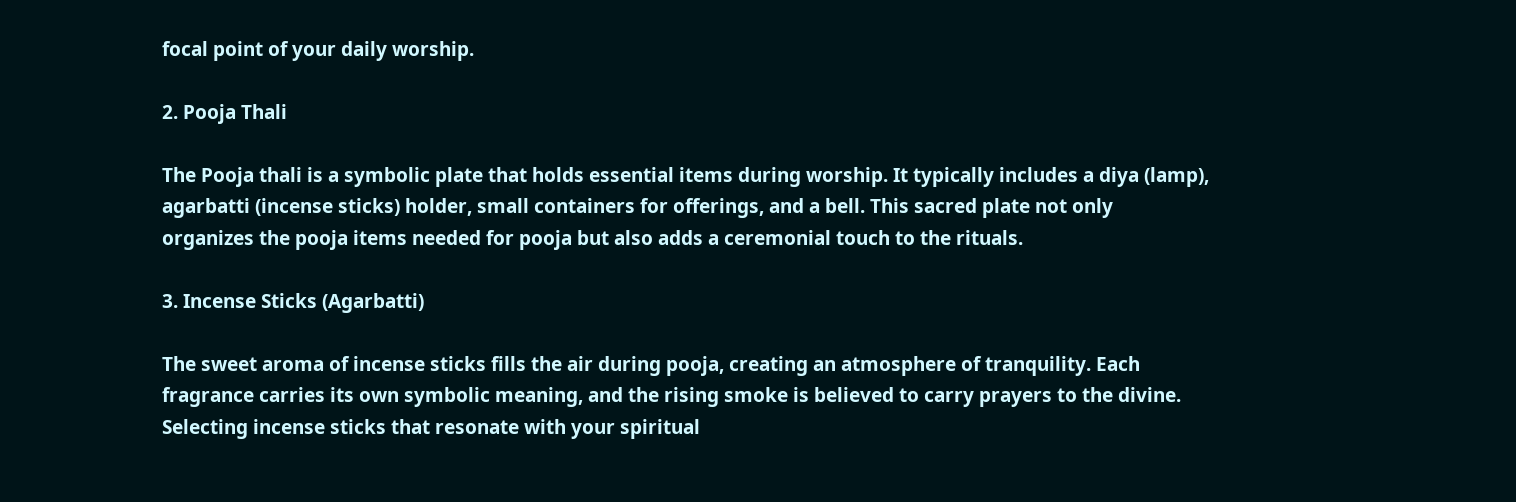focal point of your daily worship.

2. Pooja Thali

The Pooja thali is a symbolic plate that holds essential items during worship. It typically includes a diya (lamp), agarbatti (incense sticks) holder, small containers for offerings, and a bell. This sacred plate not only organizes the pooja items needed for pooja but also adds a ceremonial touch to the rituals.

3. Incense Sticks (Agarbatti)

The sweet aroma of incense sticks fills the air during pooja, creating an atmosphere of tranquility. Each fragrance carries its own symbolic meaning, and the rising smoke is believed to carry prayers to the divine. Selecting incense sticks that resonate with your spiritual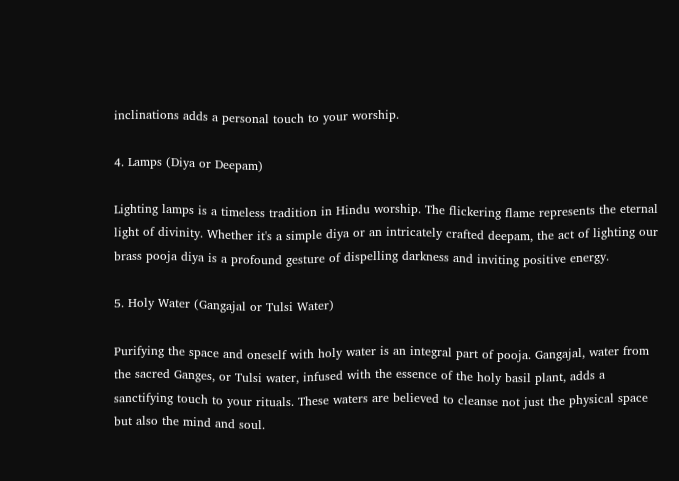inclinations adds a personal touch to your worship.

4. Lamps (Diya or Deepam)

Lighting lamps is a timeless tradition in Hindu worship. The flickering flame represents the eternal light of divinity. Whether it's a simple diya or an intricately crafted deepam, the act of lighting our brass pooja diya is a profound gesture of dispelling darkness and inviting positive energy.

5. Holy Water (Gangajal or Tulsi Water)

Purifying the space and oneself with holy water is an integral part of pooja. Gangajal, water from the sacred Ganges, or Tulsi water, infused with the essence of the holy basil plant, adds a sanctifying touch to your rituals. These waters are believed to cleanse not just the physical space but also the mind and soul.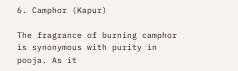6. Camphor (Kapur)

The fragrance of burning camphor is synonymous with purity in pooja. As it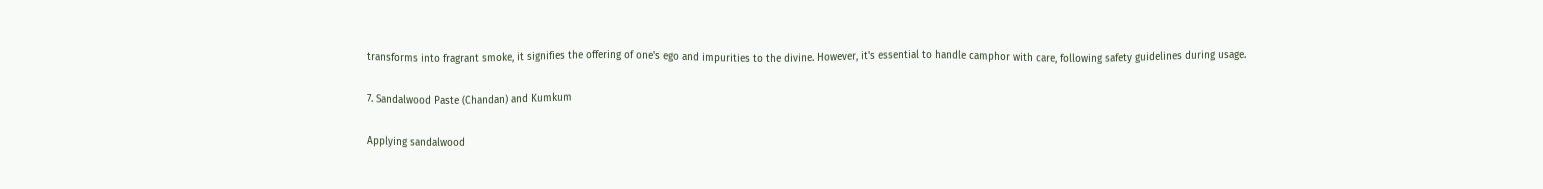transforms into fragrant smoke, it signifies the offering of one's ego and impurities to the divine. However, it's essential to handle camphor with care, following safety guidelines during usage.

7. Sandalwood Paste (Chandan) and Kumkum

Applying sandalwood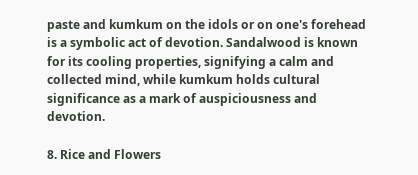paste and kumkum on the idols or on one's forehead is a symbolic act of devotion. Sandalwood is known for its cooling properties, signifying a calm and collected mind, while kumkum holds cultural significance as a mark of auspiciousness and devotion.

8. Rice and Flowers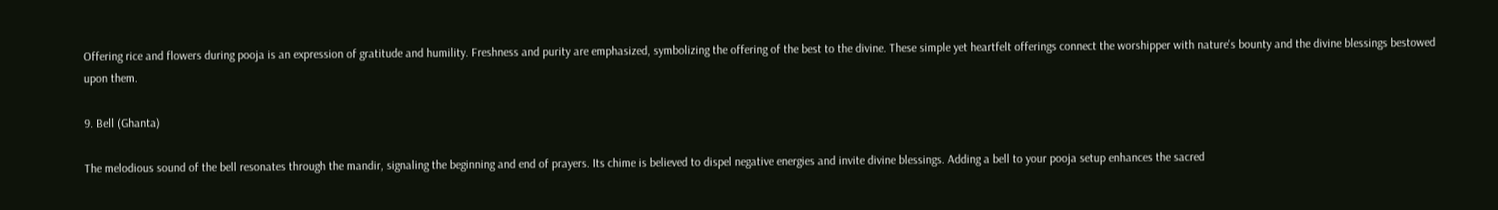Offering rice and flowers during pooja is an expression of gratitude and humility. Freshness and purity are emphasized, symbolizing the offering of the best to the divine. These simple yet heartfelt offerings connect the worshipper with nature's bounty and the divine blessings bestowed upon them.

9. Bell (Ghanta)

The melodious sound of the bell resonates through the mandir, signaling the beginning and end of prayers. Its chime is believed to dispel negative energies and invite divine blessings. Adding a bell to your pooja setup enhances the sacred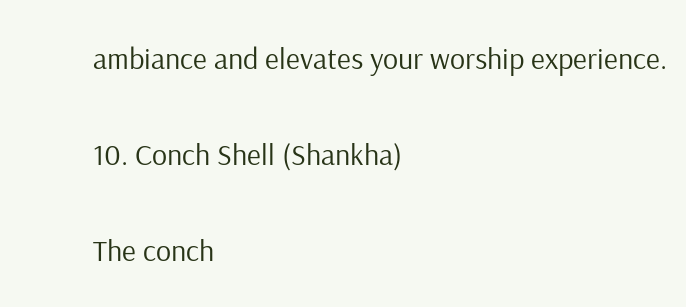ambiance and elevates your worship experience.

10. Conch Shell (Shankha)

The conch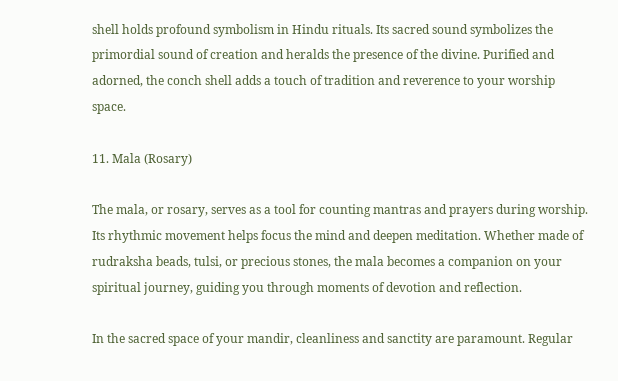shell holds profound symbolism in Hindu rituals. Its sacred sound symbolizes the primordial sound of creation and heralds the presence of the divine. Purified and adorned, the conch shell adds a touch of tradition and reverence to your worship space.

11. Mala (Rosary)

The mala, or rosary, serves as a tool for counting mantras and prayers during worship. Its rhythmic movement helps focus the mind and deepen meditation. Whether made of rudraksha beads, tulsi, or precious stones, the mala becomes a companion on your spiritual journey, guiding you through moments of devotion and reflection.

In the sacred space of your mandir, cleanliness and sanctity are paramount. Regular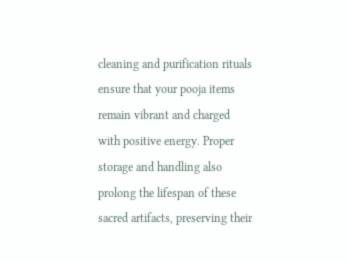cleaning and purification rituals ensure that your pooja items remain vibrant and charged with positive energy. Proper storage and handling also prolong the lifespan of these sacred artifacts, preserving their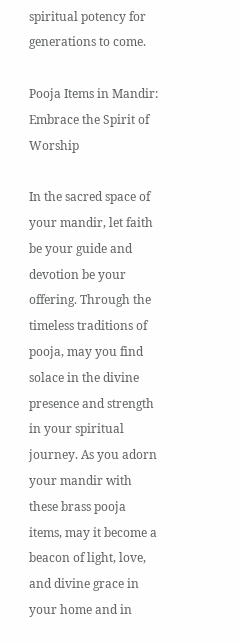spiritual potency for generations to come.

Pooja Items in Mandir: Embrace the Spirit of Worship

In the sacred space of your mandir, let faith be your guide and devotion be your offering. Through the timeless traditions of pooja, may you find solace in the divine presence and strength in your spiritual journey. As you adorn your mandir with these brass pooja items, may it become a beacon of light, love, and divine grace in your home and in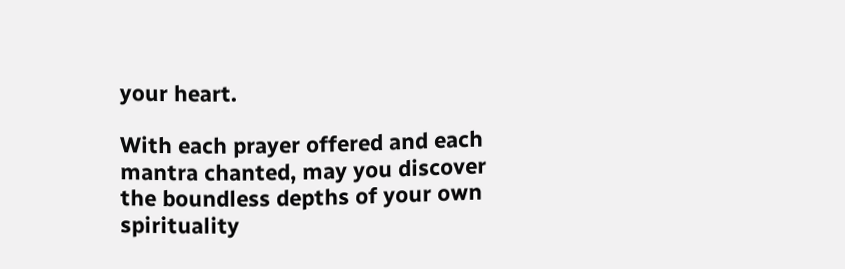your heart.

With each prayer offered and each mantra chanted, may you discover the boundless depths of your own spirituality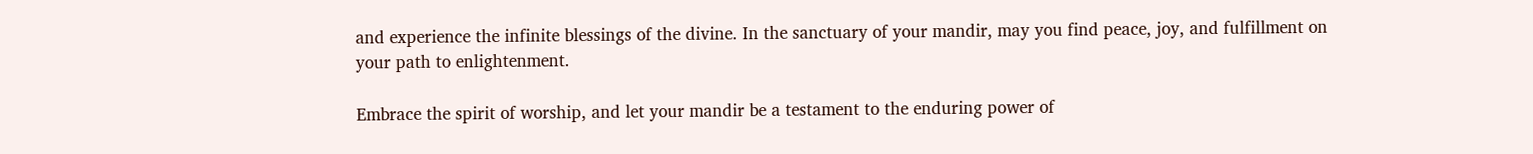and experience the infinite blessings of the divine. In the sanctuary of your mandir, may you find peace, joy, and fulfillment on your path to enlightenment.

Embrace the spirit of worship, and let your mandir be a testament to the enduring power of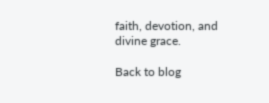faith, devotion, and divine grace.

Back to blog